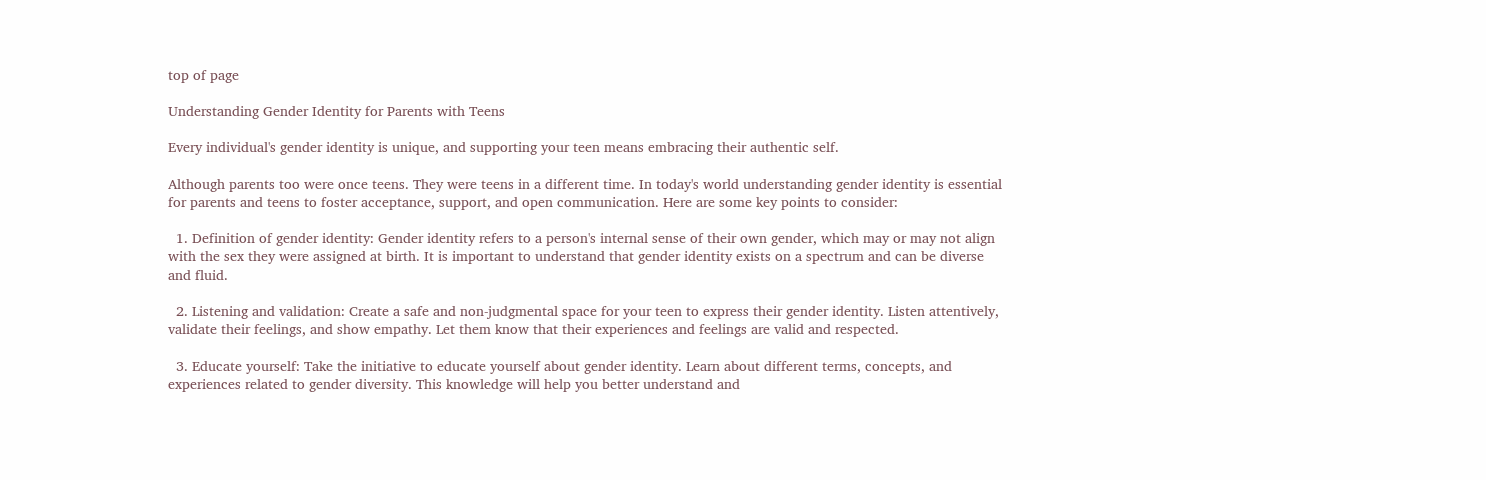top of page

Understanding Gender Identity for Parents with Teens

Every individual's gender identity is unique, and supporting your teen means embracing their authentic self.

Although parents too were once teens. They were teens in a different time. In today's world understanding gender identity is essential for parents and teens to foster acceptance, support, and open communication. Here are some key points to consider:

  1. Definition of gender identity: Gender identity refers to a person's internal sense of their own gender, which may or may not align with the sex they were assigned at birth. It is important to understand that gender identity exists on a spectrum and can be diverse and fluid.

  2. Listening and validation: Create a safe and non-judgmental space for your teen to express their gender identity. Listen attentively, validate their feelings, and show empathy. Let them know that their experiences and feelings are valid and respected.

  3. Educate yourself: Take the initiative to educate yourself about gender identity. Learn about different terms, concepts, and experiences related to gender diversity. This knowledge will help you better understand and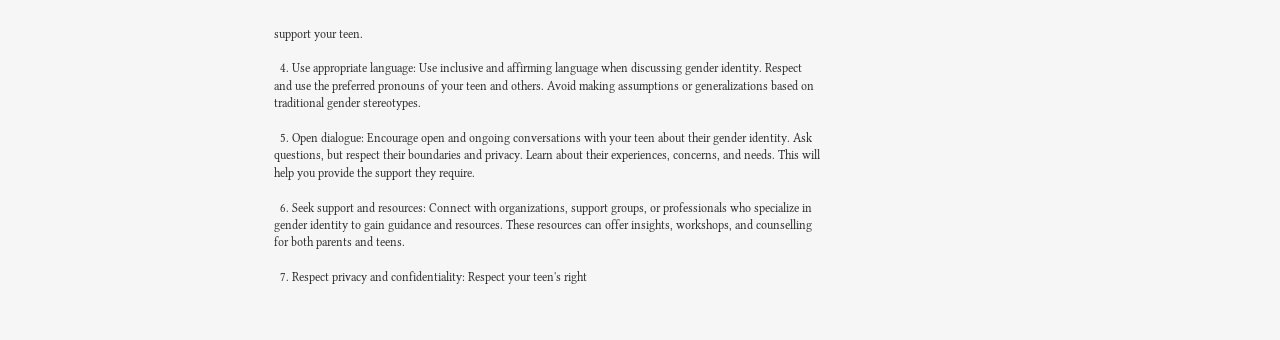support your teen.

  4. Use appropriate language: Use inclusive and affirming language when discussing gender identity. Respect and use the preferred pronouns of your teen and others. Avoid making assumptions or generalizations based on traditional gender stereotypes.

  5. Open dialogue: Encourage open and ongoing conversations with your teen about their gender identity. Ask questions, but respect their boundaries and privacy. Learn about their experiences, concerns, and needs. This will help you provide the support they require.

  6. Seek support and resources: Connect with organizations, support groups, or professionals who specialize in gender identity to gain guidance and resources. These resources can offer insights, workshops, and counselling for both parents and teens.

  7. Respect privacy and confidentiality: Respect your teen's right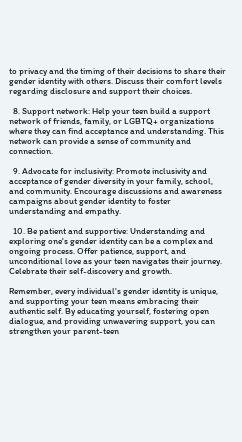to privacy and the timing of their decisions to share their gender identity with others. Discuss their comfort levels regarding disclosure and support their choices.

  8. Support network: Help your teen build a support network of friends, family, or LGBTQ+ organizations where they can find acceptance and understanding. This network can provide a sense of community and connection.

  9. Advocate for inclusivity: Promote inclusivity and acceptance of gender diversity in your family, school, and community. Encourage discussions and awareness campaigns about gender identity to foster understanding and empathy.

  10. Be patient and supportive: Understanding and exploring one's gender identity can be a complex and ongoing process. Offer patience, support, and unconditional love as your teen navigates their journey. Celebrate their self-discovery and growth.

Remember, every individual's gender identity is unique, and supporting your teen means embracing their authentic self. By educating yourself, fostering open dialogue, and providing unwavering support, you can strengthen your parent-teen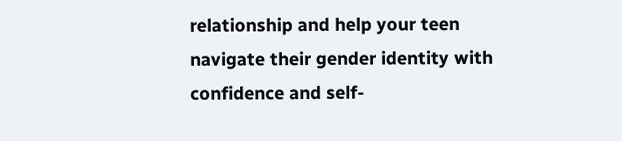relationship and help your teen navigate their gender identity with confidence and self-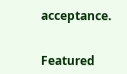acceptance.


Featured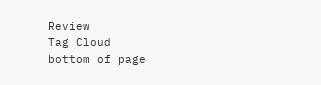Review
Tag Cloud
bottom of page